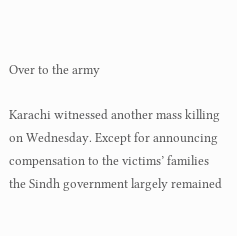Over to the army

Karachi witnessed another mass killing on Wednesday. Except for announcing compensation to the victims’ families the Sindh government largely remained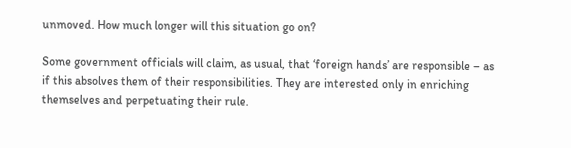unmoved. How much longer will this situation go on?

Some government officials will claim, as usual, that ‘foreign hands’ are responsible – as if this absolves them of their responsibilities. They are interested only in enriching themselves and perpetuating their rule.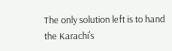The only solution left is to hand the Karachi’s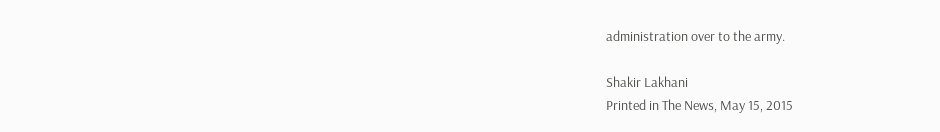administration over to the army.

Shakir Lakhani
Printed in The News, May 15, 2015